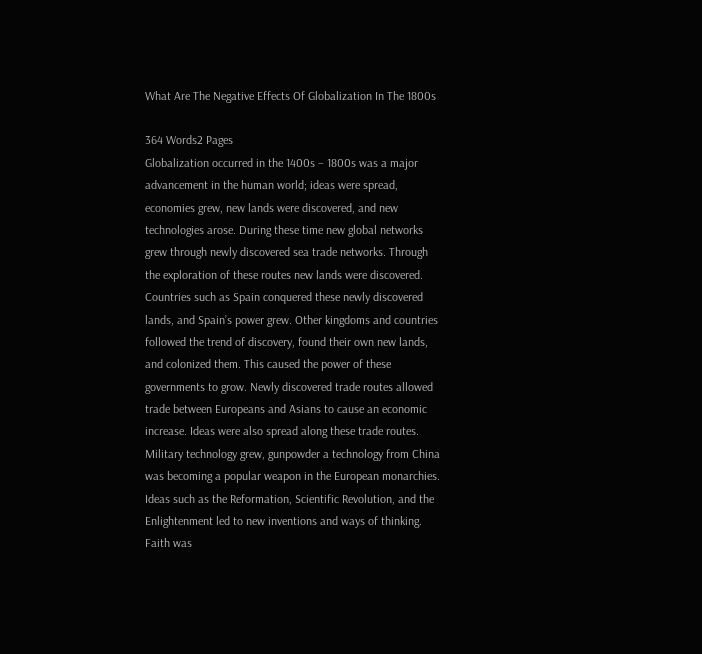What Are The Negative Effects Of Globalization In The 1800s

364 Words2 Pages
Globalization occurred in the 1400s – 1800s was a major advancement in the human world; ideas were spread, economies grew, new lands were discovered, and new technologies arose. During these time new global networks grew through newly discovered sea trade networks. Through the exploration of these routes new lands were discovered. Countries such as Spain conquered these newly discovered lands, and Spain’s power grew. Other kingdoms and countries followed the trend of discovery, found their own new lands, and colonized them. This caused the power of these governments to grow. Newly discovered trade routes allowed trade between Europeans and Asians to cause an economic increase. Ideas were also spread along these trade routes. Military technology grew, gunpowder a technology from China was becoming a popular weapon in the European monarchies. Ideas such as the Reformation, Scientific Revolution, and the Enlightenment led to new inventions and ways of thinking. Faith was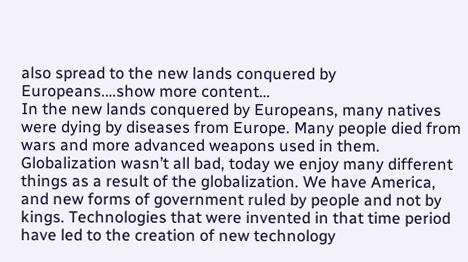also spread to the new lands conquered by Europeans.…show more content…
In the new lands conquered by Europeans, many natives were dying by diseases from Europe. Many people died from wars and more advanced weapons used in them. Globalization wasn’t all bad, today we enjoy many different things as a result of the globalization. We have America, and new forms of government ruled by people and not by kings. Technologies that were invented in that time period have led to the creation of new technology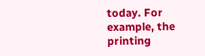today. For example, the printing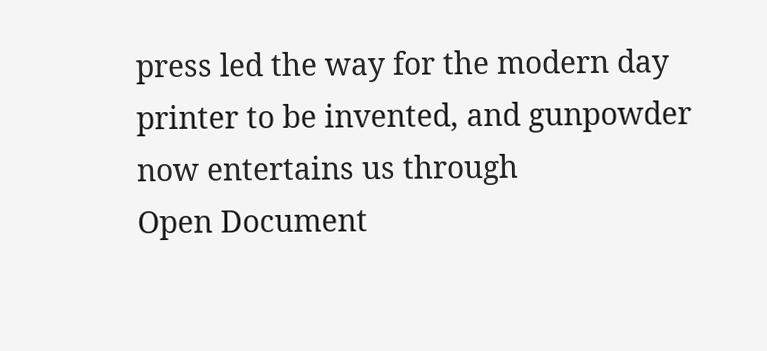press led the way for the modern day printer to be invented, and gunpowder now entertains us through
Open Document